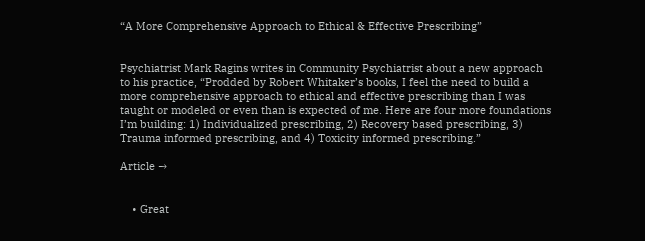“A More Comprehensive Approach to Ethical & Effective Prescribing”


Psychiatrist Mark Ragins writes in Community Psychiatrist about a new approach to his practice, “Prodded by Robert Whitaker’s books, I feel the need to build a more comprehensive approach to ethical and effective prescribing than I was taught or modeled or even than is expected of me. Here are four more foundations I’m building: 1) Individualized prescribing, 2) Recovery based prescribing, 3) Trauma informed prescribing, and 4) Toxicity informed prescribing.”

Article →


    • Great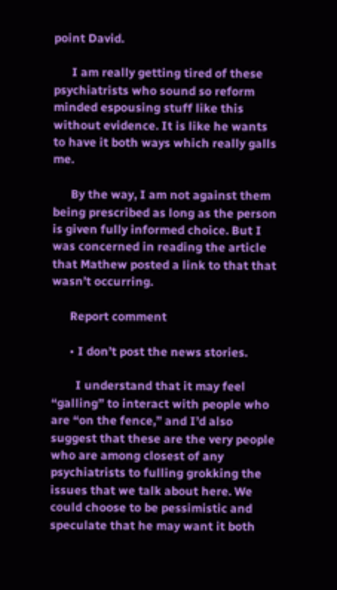point David.

      I am really getting tired of these psychiatrists who sound so reform minded espousing stuff like this without evidence. It is like he wants to have it both ways which really galls me.

      By the way, I am not against them being prescribed as long as the person is given fully informed choice. But I was concerned in reading the article that Mathew posted a link to that that wasn’t occurring.

      Report comment

      • I don’t post the news stories.

        I understand that it may feel “galling” to interact with people who are “on the fence,” and I’d also suggest that these are the very people who are among closest of any psychiatrists to fulling grokking the issues that we talk about here. We could choose to be pessimistic and speculate that he may want it both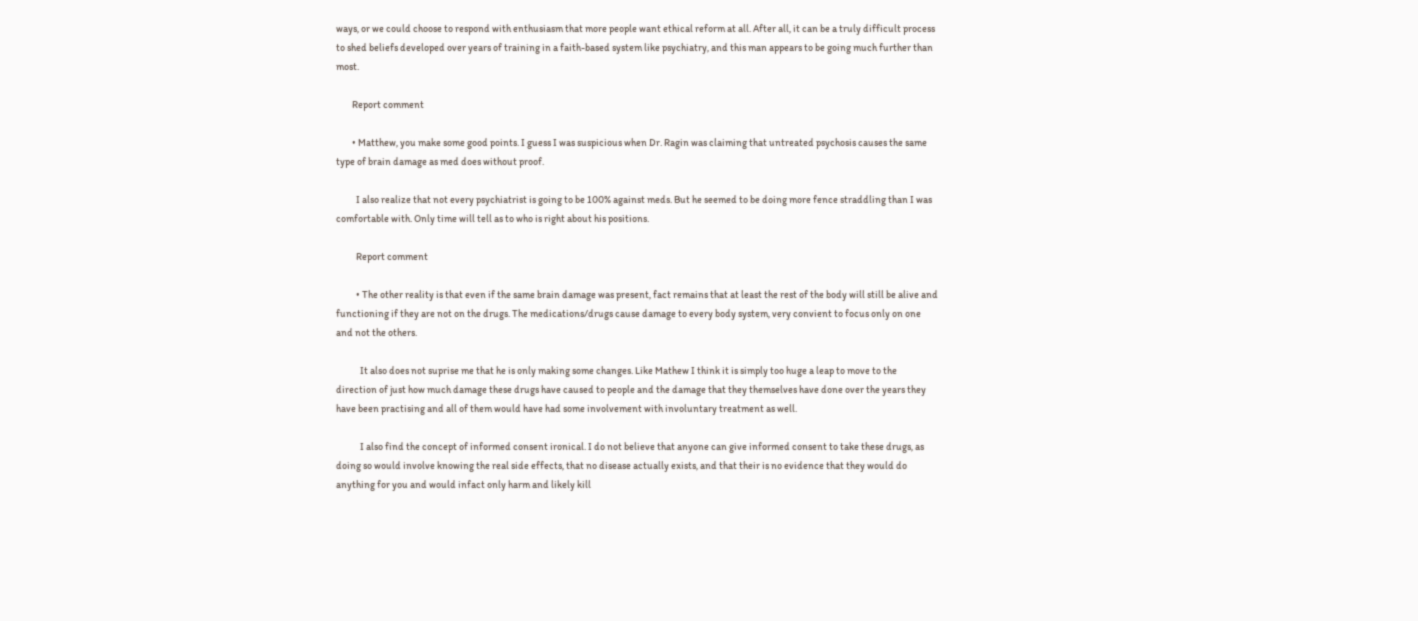ways, or we could choose to respond with enthusiasm that more people want ethical reform at all. After all, it can be a truly difficult process to shed beliefs developed over years of training in a faith-based system like psychiatry, and this man appears to be going much further than most.

        Report comment

        • Matthew, you make some good points. I guess I was suspicious when Dr. Ragin was claiming that untreated psychosis causes the same type of brain damage as med does without proof.

          I also realize that not every psychiatrist is going to be 100% against meds. But he seemed to be doing more fence straddling than I was comfortable with. Only time will tell as to who is right about his positions.

          Report comment

          • The other reality is that even if the same brain damage was present, fact remains that at least the rest of the body will still be alive and functioning if they are not on the drugs. The medications/drugs cause damage to every body system, very convient to focus only on one and not the others.

            It also does not suprise me that he is only making some changes. Like Mathew I think it is simply too huge a leap to move to the direction of just how much damage these drugs have caused to people and the damage that they themselves have done over the years they have been practising and all of them would have had some involvement with involuntary treatment as well.

            I also find the concept of informed consent ironical. I do not believe that anyone can give informed consent to take these drugs, as doing so would involve knowing the real side effects, that no disease actually exists, and that their is no evidence that they would do anything for you and would infact only harm and likely kill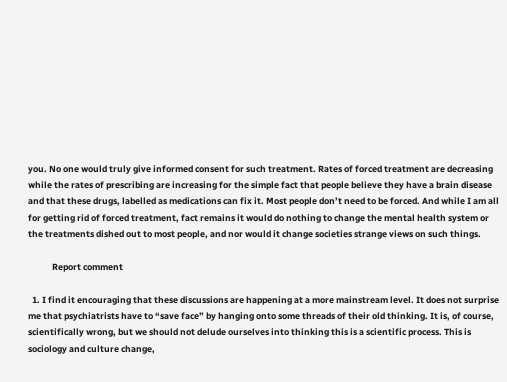you. No one would truly give informed consent for such treatment. Rates of forced treatment are decreasing while the rates of prescribing are increasing for the simple fact that people believe they have a brain disease and that these drugs, labelled as medications can fix it. Most people don’t need to be forced. And while I am all for getting rid of forced treatment, fact remains it would do nothing to change the mental health system or the treatments dished out to most people, and nor would it change societies strange views on such things.

            Report comment

  1. I find it encouraging that these discussions are happening at a more mainstream level. It does not surprise me that psychiatrists have to “save face” by hanging onto some threads of their old thinking. It is, of course, scientifically wrong, but we should not delude ourselves into thinking this is a scientific process. This is sociology and culture change,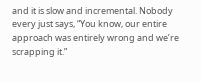and it is slow and incremental. Nobody every just says, “You know, our entire approach was entirely wrong and we’re scrapping it.”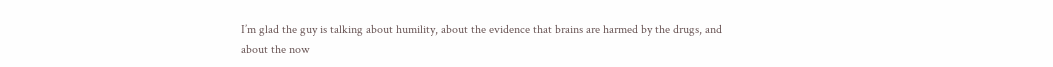I’m glad the guy is talking about humility, about the evidence that brains are harmed by the drugs, and about the now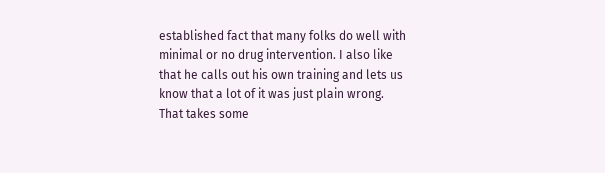established fact that many folks do well with minimal or no drug intervention. I also like that he calls out his own training and lets us know that a lot of it was just plain wrong. That takes some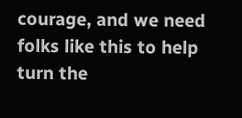courage, and we need folks like this to help turn the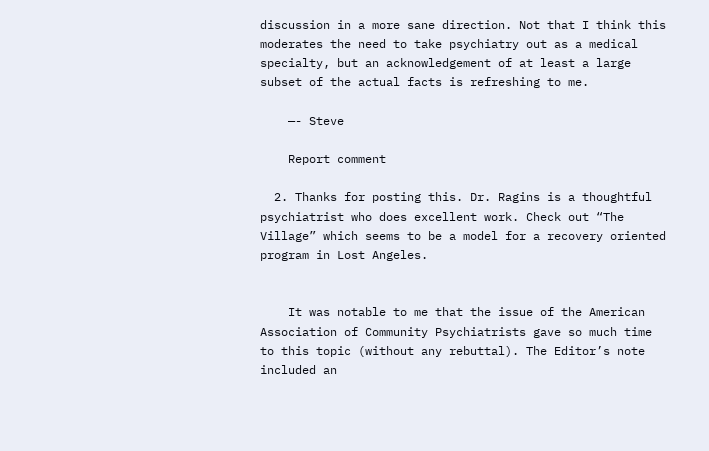discussion in a more sane direction. Not that I think this moderates the need to take psychiatry out as a medical specialty, but an acknowledgement of at least a large subset of the actual facts is refreshing to me.

    —- Steve

    Report comment

  2. Thanks for posting this. Dr. Ragins is a thoughtful psychiatrist who does excellent work. Check out “The Village” which seems to be a model for a recovery oriented program in Lost Angeles.


    It was notable to me that the issue of the American Association of Community Psychiatrists gave so much time to this topic (without any rebuttal). The Editor’s note included an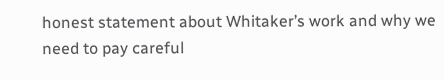honest statement about Whitaker’s work and why we need to pay careful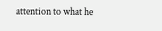attention to what he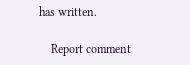has written.

    Report comment